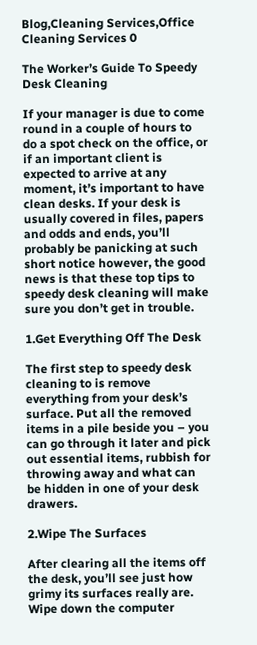Blog,Cleaning Services,Office Cleaning Services 0

The Worker’s Guide To Speedy Desk Cleaning

If your manager is due to come round in a couple of hours to do a spot check on the office, or if an important client is expected to arrive at any moment, it’s important to have clean desks. If your desk is usually covered in files, papers and odds and ends, you’ll probably be panicking at such short notice however, the good news is that these top tips to speedy desk cleaning will make sure you don’t get in trouble.

1.Get Everything Off The Desk

The first step to speedy desk cleaning to is remove everything from your desk’s surface. Put all the removed items in a pile beside you – you can go through it later and pick out essential items, rubbish for throwing away and what can be hidden in one of your desk drawers.

2.Wipe The Surfaces

After clearing all the items off the desk, you’ll see just how grimy its surfaces really are. Wipe down the computer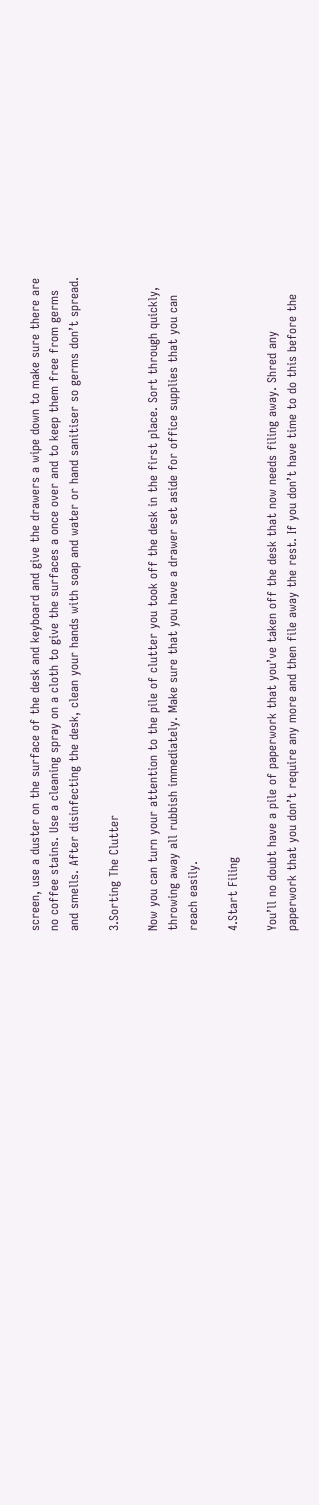screen, use a duster on the surface of the desk and keyboard and give the drawers a wipe down to make sure there are no coffee stains. Use a cleaning spray on a cloth to give the surfaces a once over and to keep them free from germs and smells. After disinfecting the desk, clean your hands with soap and water or hand sanitiser so germs don’t spread.

3.Sorting The Clutter

Now you can turn your attention to the pile of clutter you took off the desk in the first place. Sort through quickly, throwing away all rubbish immediately. Make sure that you have a drawer set aside for office supplies that you can reach easily.

4.Start Filing

You’ll no doubt have a pile of paperwork that you’ve taken off the desk that now needs filing away. Shred any paperwork that you don’t require any more and then file away the rest. If you don’t have time to do this before the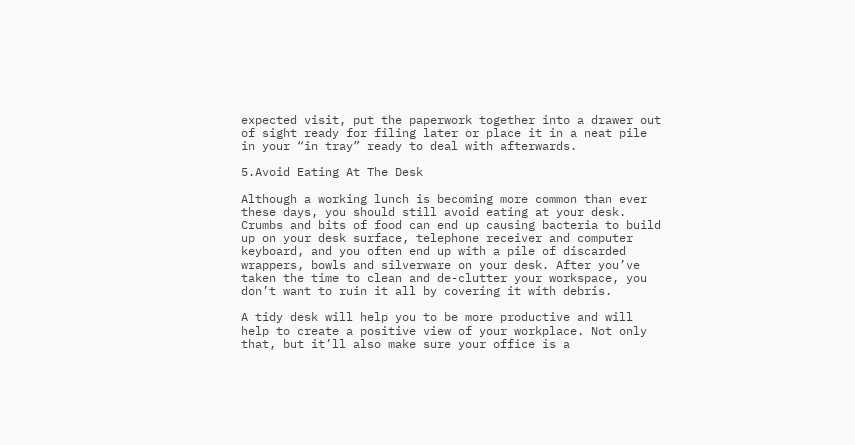expected visit, put the paperwork together into a drawer out of sight ready for filing later or place it in a neat pile in your “in tray” ready to deal with afterwards.

5.Avoid Eating At The Desk

Although a working lunch is becoming more common than ever these days, you should still avoid eating at your desk. Crumbs and bits of food can end up causing bacteria to build up on your desk surface, telephone receiver and computer keyboard, and you often end up with a pile of discarded wrappers, bowls and silverware on your desk. After you’ve taken the time to clean and de-clutter your workspace, you don’t want to ruin it all by covering it with debris.

A tidy desk will help you to be more productive and will help to create a positive view of your workplace. Not only that, but it’ll also make sure your office is a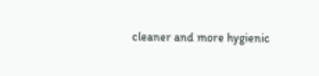cleaner and more hygienic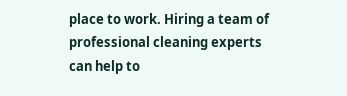place to work. Hiring a team of professional cleaning experts can help to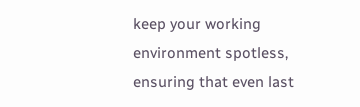keep your working environment spotless, ensuring that even last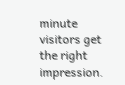minute visitors get the right impression.